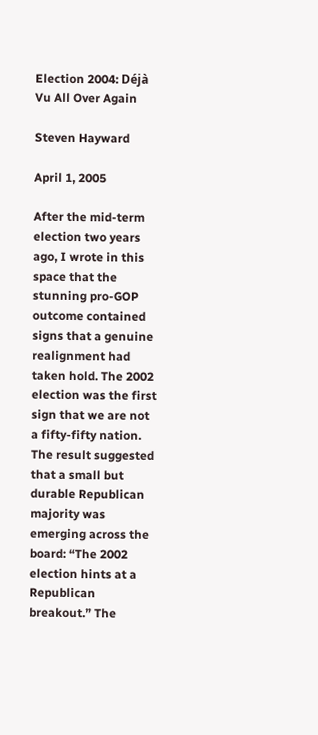Election 2004: Déjà Vu All Over Again

Steven Hayward

April 1, 2005

After the mid-term election two years ago, I wrote in this space that the stunning pro-GOP outcome contained signs that a genuine realignment had taken hold. The 2002 election was the first sign that we are not a fifty-fifty nation. The result suggested that a small but durable Republican majority was emerging across the board: “The 2002 election hints at a Republican breakout.” The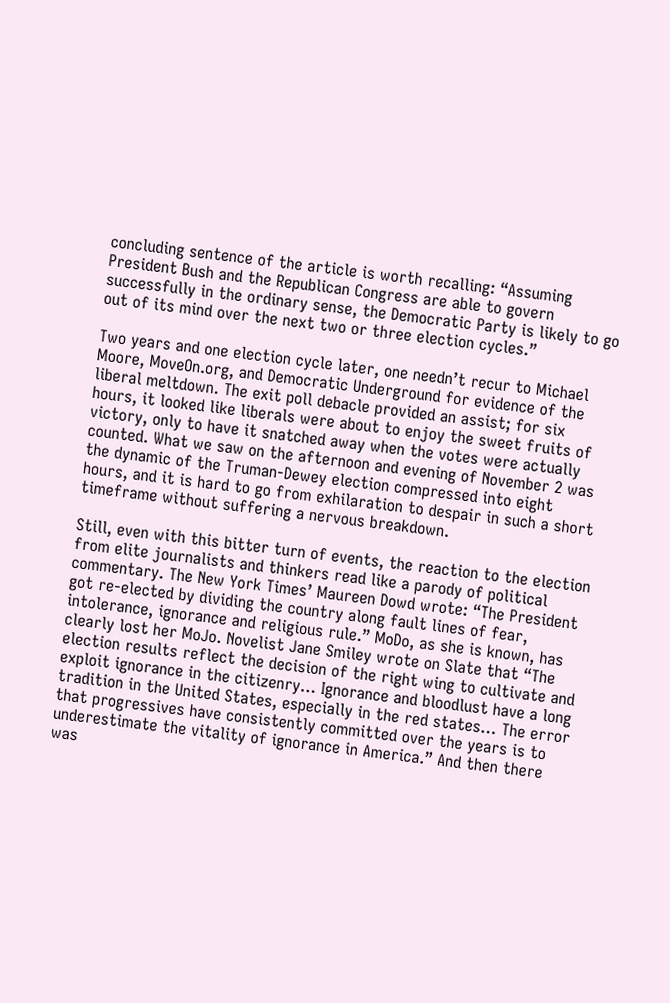concluding sentence of the article is worth recalling: “Assuming President Bush and the Republican Congress are able to govern successfully in the ordinary sense, the Democratic Party is likely to go out of its mind over the next two or three election cycles.”

Two years and one election cycle later, one needn’t recur to Michael Moore, MoveOn.org, and Democratic Underground for evidence of the liberal meltdown. The exit poll debacle provided an assist; for six hours, it looked like liberals were about to enjoy the sweet fruits of victory, only to have it snatched away when the votes were actually counted. What we saw on the afternoon and evening of November 2 was the dynamic of the Truman-Dewey election compressed into eight hours, and it is hard to go from exhilaration to despair in such a short timeframe without suffering a nervous breakdown.

Still, even with this bitter turn of events, the reaction to the election from elite journalists and thinkers read like a parody of political commentary. The New York Times’ Maureen Dowd wrote: “The President got re-elected by dividing the country along fault lines of fear, intolerance, ignorance and religious rule.” MoDo, as she is known, has clearly lost her MoJo. Novelist Jane Smiley wrote on Slate that “The election results reflect the decision of the right wing to cultivate and exploit ignorance in the citizenry… Ignorance and bloodlust have a long tradition in the United States, especially in the red states… The error that progressives have consistently committed over the years is to underestimate the vitality of ignorance in America.” And then there was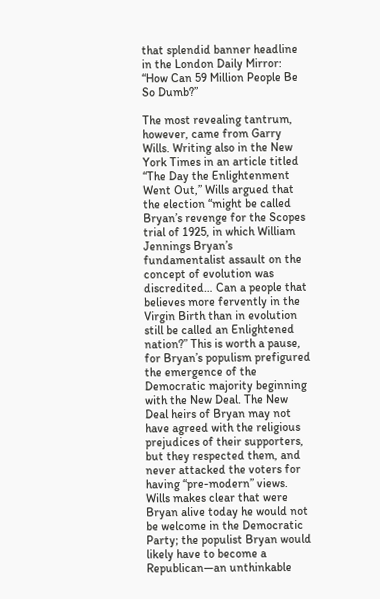that splendid banner headline in the London Daily Mirror: “How Can 59 Million People Be So Dumb?”

The most revealing tantrum, however, came from Garry Wills. Writing also in the New York Times in an article titled “The Day the Enlightenment Went Out,” Wills argued that the election “might be called Bryan’s revenge for the Scopes trial of 1925, in which William Jennings Bryan’s fundamentalist assault on the concept of evolution was discredited… Can a people that believes more fervently in the Virgin Birth than in evolution still be called an Enlightened nation?” This is worth a pause, for Bryan’s populism prefigured the emergence of the Democratic majority beginning with the New Deal. The New Deal heirs of Bryan may not have agreed with the religious prejudices of their supporters, but they respected them, and never attacked the voters for having “pre-modern” views. Wills makes clear that were Bryan alive today he would not be welcome in the Democratic Party; the populist Bryan would likely have to become a Republican—an unthinkable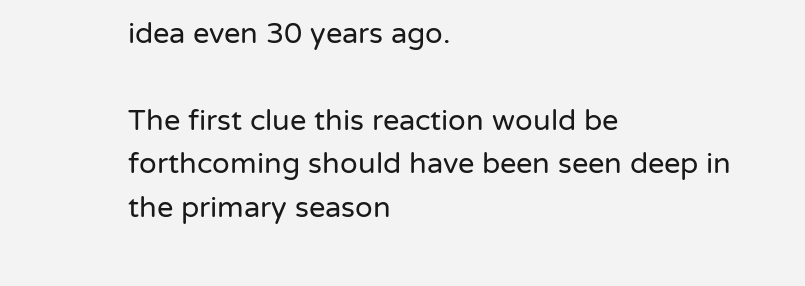idea even 30 years ago.

The first clue this reaction would be forthcoming should have been seen deep in the primary season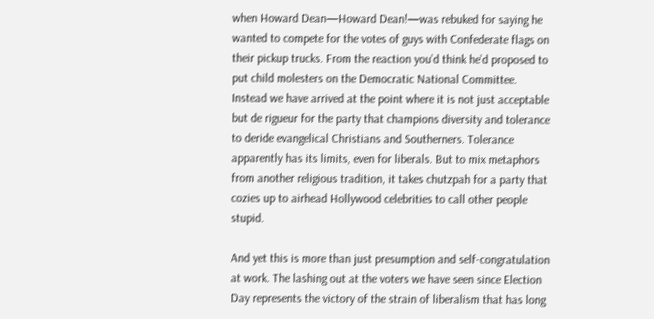when Howard Dean—Howard Dean!—was rebuked for saying he wanted to compete for the votes of guys with Confederate flags on their pickup trucks. From the reaction you’d think he’d proposed to put child molesters on the Democratic National Committee. Instead we have arrived at the point where it is not just acceptable but de rigueur for the party that champions diversity and tolerance to deride evangelical Christians and Southerners. Tolerance apparently has its limits, even for liberals. But to mix metaphors from another religious tradition, it takes chutzpah for a party that cozies up to airhead Hollywood celebrities to call other people stupid.

And yet this is more than just presumption and self-congratulation at work. The lashing out at the voters we have seen since Election Day represents the victory of the strain of liberalism that has long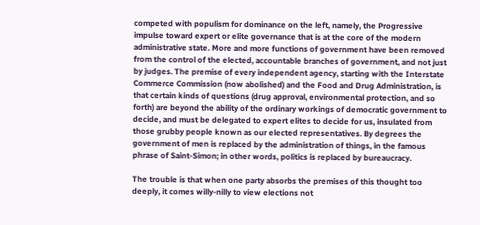competed with populism for dominance on the left, namely, the Progressive impulse toward expert or elite governance that is at the core of the modern administrative state. More and more functions of government have been removed from the control of the elected, accountable branches of government, and not just by judges. The premise of every independent agency, starting with the Interstate Commerce Commission (now abolished) and the Food and Drug Administration, is that certain kinds of questions (drug approval, environmental protection, and so forth) are beyond the ability of the ordinary workings of democratic government to decide, and must be delegated to expert elites to decide for us, insulated from those grubby people known as our elected representatives. By degrees the government of men is replaced by the administration of things, in the famous phrase of Saint-Simon; in other words, politics is replaced by bureaucracy.

The trouble is that when one party absorbs the premises of this thought too deeply, it comes willy-nilly to view elections not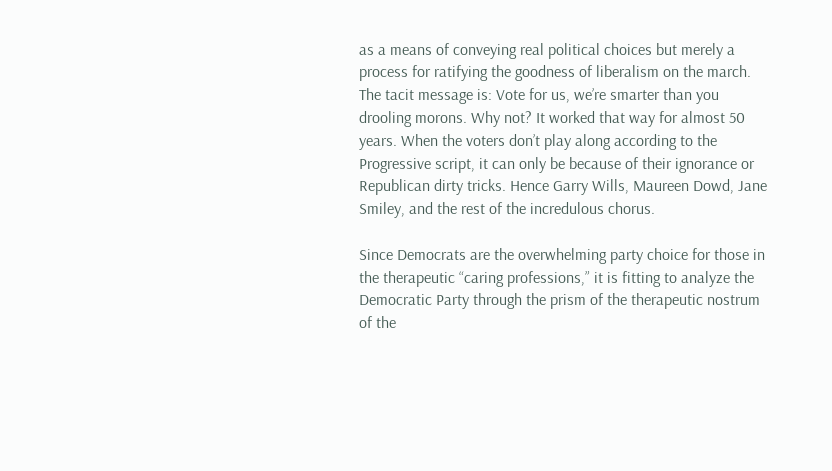as a means of conveying real political choices but merely a process for ratifying the goodness of liberalism on the march. The tacit message is: Vote for us, we’re smarter than you drooling morons. Why not? It worked that way for almost 50 years. When the voters don’t play along according to the Progressive script, it can only be because of their ignorance or Republican dirty tricks. Hence Garry Wills, Maureen Dowd, Jane Smiley, and the rest of the incredulous chorus.

Since Democrats are the overwhelming party choice for those in the therapeutic “caring professions,” it is fitting to analyze the Democratic Party through the prism of the therapeutic nostrum of the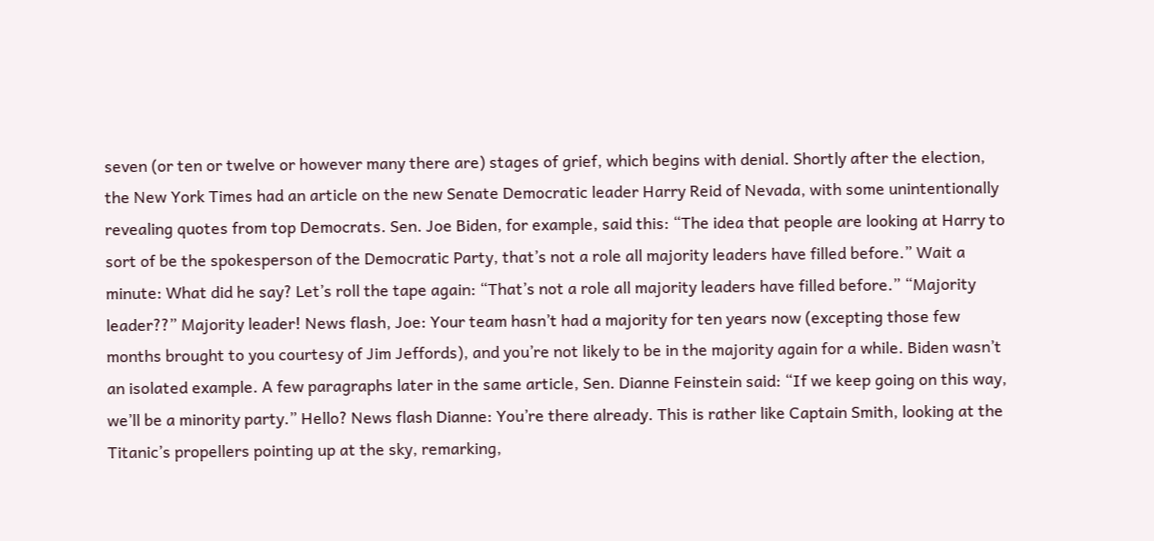seven (or ten or twelve or however many there are) stages of grief, which begins with denial. Shortly after the election, the New York Times had an article on the new Senate Democratic leader Harry Reid of Nevada, with some unintentionally revealing quotes from top Democrats. Sen. Joe Biden, for example, said this: “The idea that people are looking at Harry to sort of be the spokesperson of the Democratic Party, that’s not a role all majority leaders have filled before.” Wait a minute: What did he say? Let’s roll the tape again: “That’s not a role all majority leaders have filled before.” “Majority leader??” Majority leader! News flash, Joe: Your team hasn’t had a majority for ten years now (excepting those few months brought to you courtesy of Jim Jeffords), and you’re not likely to be in the majority again for a while. Biden wasn’t an isolated example. A few paragraphs later in the same article, Sen. Dianne Feinstein said: “If we keep going on this way, we’ll be a minority party.” Hello? News flash Dianne: You’re there already. This is rather like Captain Smith, looking at the Titanic’s propellers pointing up at the sky, remarking,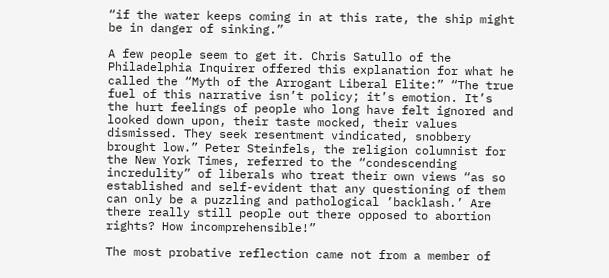“if the water keeps coming in at this rate, the ship might be in danger of sinking.”

A few people seem to get it. Chris Satullo of the Philadelphia Inquirer offered this explanation for what he called the “Myth of the Arrogant Liberal Elite:” “The true fuel of this narrative isn’t policy; it’s emotion. It’s the hurt feelings of people who long have felt ignored and looked down upon, their taste mocked, their values dismissed. They seek resentment vindicated, snobbery brought low.” Peter Steinfels, the religion columnist for the New York Times, referred to the “condescending incredulity” of liberals who treat their own views “as so established and self-evident that any questioning of them can only be a puzzling and pathological ’backlash.’ Are there really still people out there opposed to abortion rights? How incomprehensible!”

The most probative reflection came not from a member of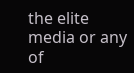the elite media or any of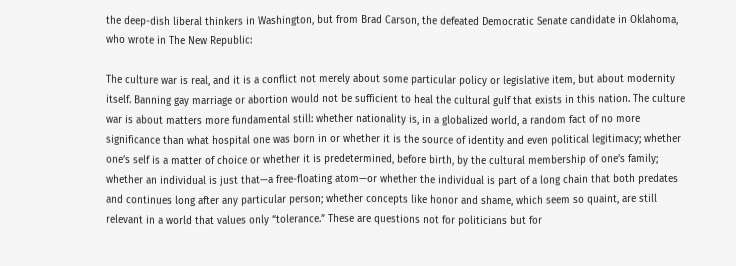the deep-dish liberal thinkers in Washington, but from Brad Carson, the defeated Democratic Senate candidate in Oklahoma, who wrote in The New Republic:

The culture war is real, and it is a conflict not merely about some particular policy or legislative item, but about modernity itself. Banning gay marriage or abortion would not be sufficient to heal the cultural gulf that exists in this nation. The culture war is about matters more fundamental still: whether nationality is, in a globalized world, a random fact of no more significance than what hospital one was born in or whether it is the source of identity and even political legitimacy; whether one’s self is a matter of choice or whether it is predetermined, before birth, by the cultural membership of one’s family; whether an individual is just that—a free-floating atom—or whether the individual is part of a long chain that both predates and continues long after any particular person; whether concepts like honor and shame, which seem so quaint, are still relevant in a world that values only “tolerance.” These are questions not for politicians but for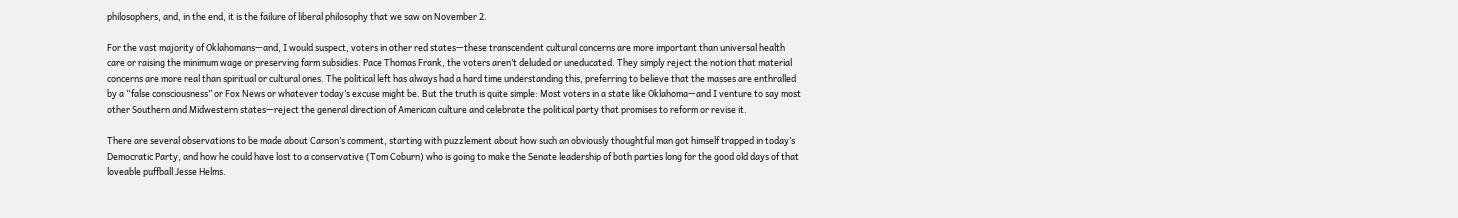philosophers, and, in the end, it is the failure of liberal philosophy that we saw on November 2.

For the vast majority of Oklahomans—and, I would suspect, voters in other red states—these transcendent cultural concerns are more important than universal health care or raising the minimum wage or preserving farm subsidies. Pace Thomas Frank, the voters aren’t deluded or uneducated. They simply reject the notion that material concerns are more real than spiritual or cultural ones. The political left has always had a hard time understanding this, preferring to believe that the masses are enthralled by a “false consciousness” or Fox News or whatever today’s excuse might be. But the truth is quite simple: Most voters in a state like Oklahoma—and I venture to say most other Southern and Midwestern states—reject the general direction of American culture and celebrate the political party that promises to reform or revise it.

There are several observations to be made about Carson’s comment, starting with puzzlement about how such an obviously thoughtful man got himself trapped in today’s Democratic Party, and how he could have lost to a conservative (Tom Coburn) who is going to make the Senate leadership of both parties long for the good old days of that loveable puffball Jesse Helms.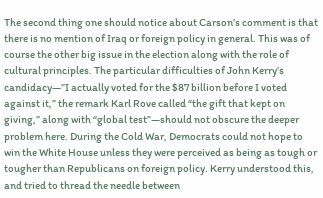The second thing one should notice about Carson’s comment is that there is no mention of Iraq or foreign policy in general. This was of course the other big issue in the election along with the role of cultural principles. The particular difficulties of John Kerry’s candidacy—”I actually voted for the $87 billion before I voted against it,” the remark Karl Rove called “the gift that kept on giving,” along with “global test”—should not obscure the deeper problem here. During the Cold War, Democrats could not hope to win the White House unless they were perceived as being as tough or tougher than Republicans on foreign policy. Kerry understood this, and tried to thread the needle between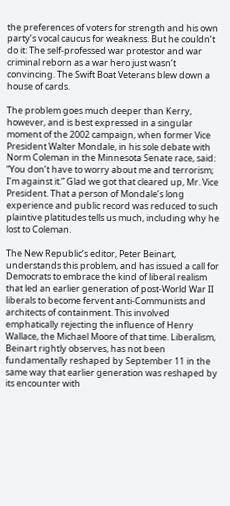the preferences of voters for strength and his own party’s vocal caucus for weakness. But he couldn’t do it: The self-professed war protestor and war criminal reborn as a war hero just wasn’t convincing. The Swift Boat Veterans blew down a house of cards.

The problem goes much deeper than Kerry, however, and is best expressed in a singular moment of the 2002 campaign, when former Vice President Walter Mondale, in his sole debate with Norm Coleman in the Minnesota Senate race, said: “You don’t have to worry about me and terrorism; I’m against it.” Glad we got that cleared up, Mr. Vice President. That a person of Mondale’s long experience and public record was reduced to such plaintive platitudes tells us much, including why he lost to Coleman.

The New Republic’s editor, Peter Beinart, understands this problem, and has issued a call for Democrats to embrace the kind of liberal realism that led an earlier generation of post-World War II liberals to become fervent anti-Communists and architects of containment. This involved emphatically rejecting the influence of Henry Wallace, the Michael Moore of that time. Liberalism, Beinart rightly observes, has not been fundamentally reshaped by September 11 in the same way that earlier generation was reshaped by its encounter with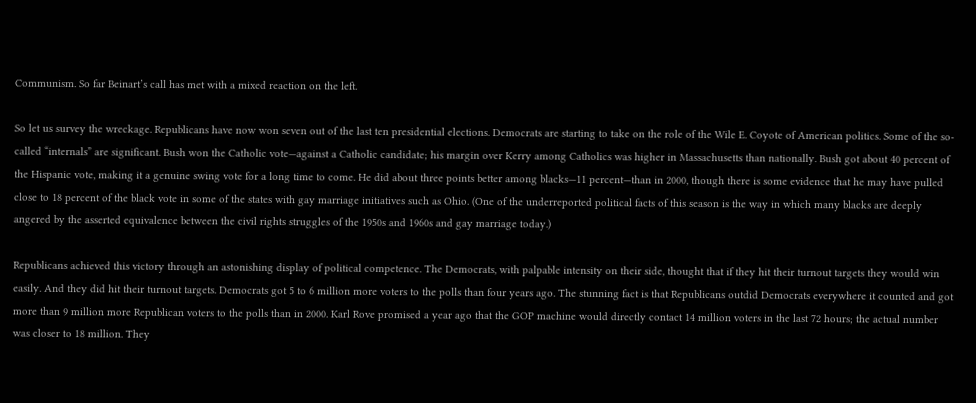Communism. So far Beinart’s call has met with a mixed reaction on the left.

So let us survey the wreckage. Republicans have now won seven out of the last ten presidential elections. Democrats are starting to take on the role of the Wile E. Coyote of American politics. Some of the so-called “internals” are significant. Bush won the Catholic vote—against a Catholic candidate; his margin over Kerry among Catholics was higher in Massachusetts than nationally. Bush got about 40 percent of the Hispanic vote, making it a genuine swing vote for a long time to come. He did about three points better among blacks—11 percent—than in 2000, though there is some evidence that he may have pulled close to 18 percent of the black vote in some of the states with gay marriage initiatives such as Ohio. (One of the underreported political facts of this season is the way in which many blacks are deeply angered by the asserted equivalence between the civil rights struggles of the 1950s and 1960s and gay marriage today.)

Republicans achieved this victory through an astonishing display of political competence. The Democrats, with palpable intensity on their side, thought that if they hit their turnout targets they would win easily. And they did hit their turnout targets. Democrats got 5 to 6 million more voters to the polls than four years ago. The stunning fact is that Republicans outdid Democrats everywhere it counted and got more than 9 million more Republican voters to the polls than in 2000. Karl Rove promised a year ago that the GOP machine would directly contact 14 million voters in the last 72 hours; the actual number was closer to 18 million. They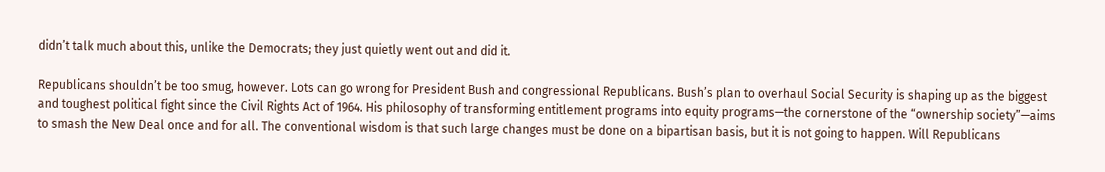didn’t talk much about this, unlike the Democrats; they just quietly went out and did it.

Republicans shouldn’t be too smug, however. Lots can go wrong for President Bush and congressional Republicans. Bush’s plan to overhaul Social Security is shaping up as the biggest and toughest political fight since the Civil Rights Act of 1964. His philosophy of transforming entitlement programs into equity programs—the cornerstone of the “ownership society”—aims to smash the New Deal once and for all. The conventional wisdom is that such large changes must be done on a bipartisan basis, but it is not going to happen. Will Republicans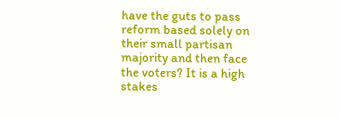have the guts to pass reform based solely on their small partisan majority and then face the voters? It is a high stakes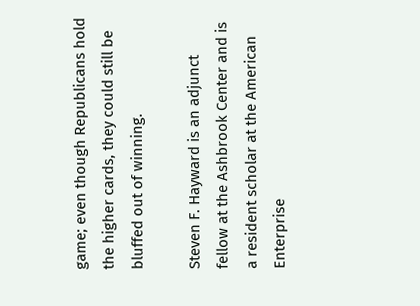game; even though Republicans hold the higher cards, they could still be bluffed out of winning.

Steven F. Hayward is an adjunct fellow at the Ashbrook Center and is a resident scholar at the American Enterprise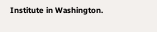Institute in Washington.